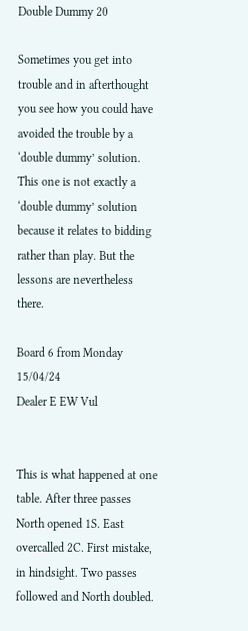Double Dummy 20

Sometimes you get into trouble and in afterthought you see how you could have avoided the trouble by a ‘double dummy’ solution. This one is not exactly a ‘double dummy’ solution because it relates to bidding rather than play. But the lessons are nevertheless there.

Board 6 from Monday 15/04/24
Dealer E EW Vul


This is what happened at one table. After three passes North opened 1S. East overcalled 2C. First mistake, in hindsight. Two passes followed and North doubled.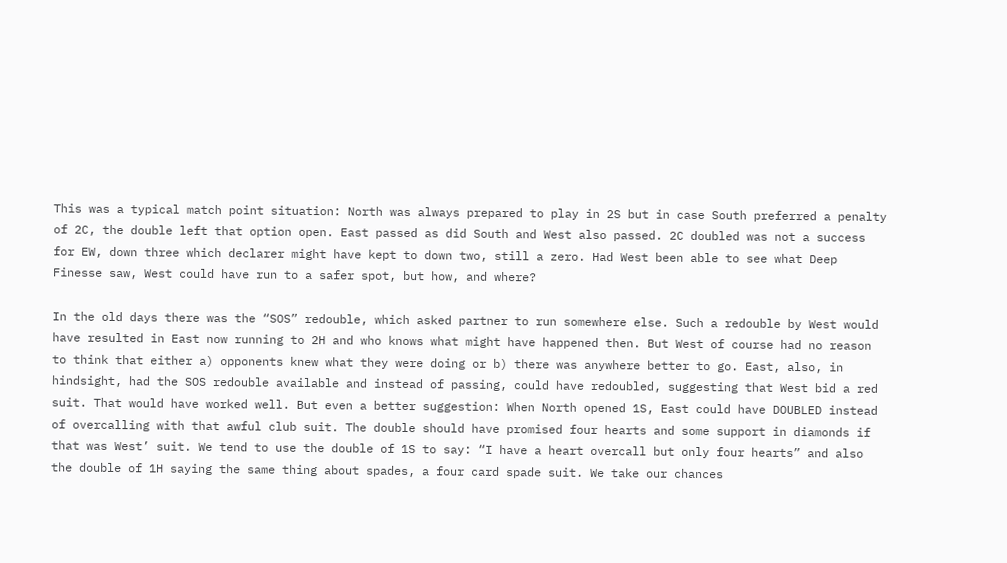This was a typical match point situation: North was always prepared to play in 2S but in case South preferred a penalty of 2C, the double left that option open. East passed as did South and West also passed. 2C doubled was not a success for EW, down three which declarer might have kept to down two, still a zero. Had West been able to see what Deep Finesse saw, West could have run to a safer spot, but how, and where?

In the old days there was the “SOS” redouble, which asked partner to run somewhere else. Such a redouble by West would have resulted in East now running to 2H and who knows what might have happened then. But West of course had no reason to think that either a) opponents knew what they were doing or b) there was anywhere better to go. East, also, in hindsight, had the SOS redouble available and instead of passing, could have redoubled, suggesting that West bid a red suit. That would have worked well. But even a better suggestion: When North opened 1S, East could have DOUBLED instead of overcalling with that awful club suit. The double should have promised four hearts and some support in diamonds if that was West’ suit. We tend to use the double of 1S to say: “I have a heart overcall but only four hearts” and also the double of 1H saying the same thing about spades, a four card spade suit. We take our chances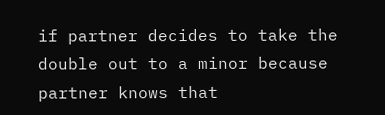if partner decides to take the double out to a minor because partner knows that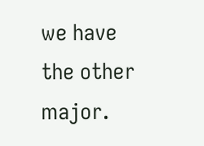we have the other major.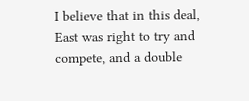I believe that in this deal, East was right to try and compete, and a double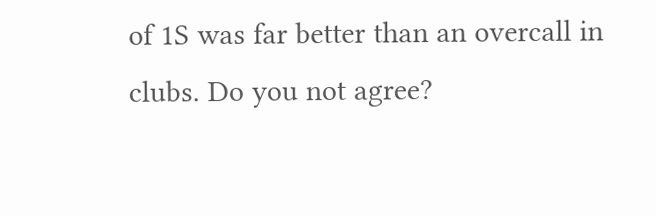of 1S was far better than an overcall in clubs. Do you not agree?